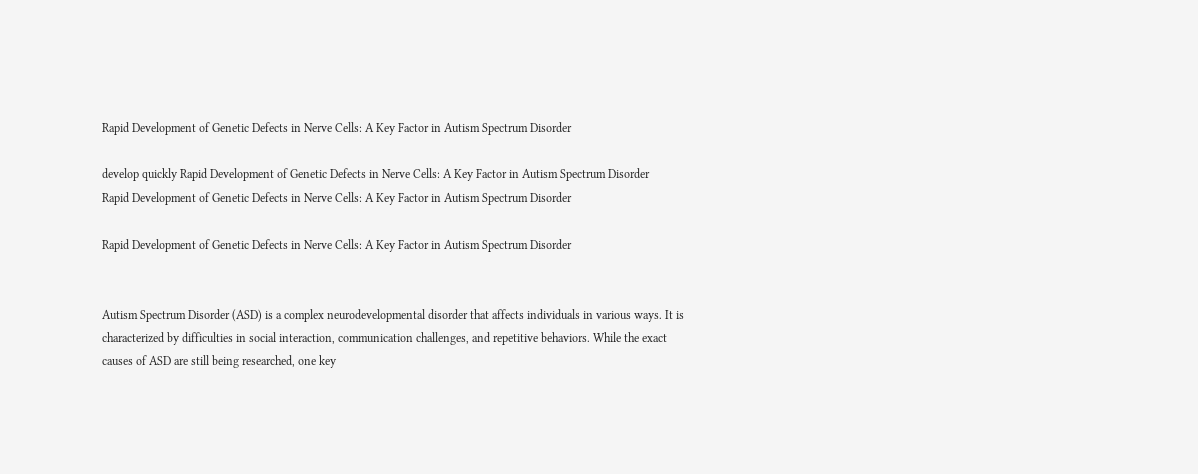Rapid Development of Genetic Defects in Nerve Cells: A Key Factor in Autism Spectrum Disorder

develop quickly Rapid Development of Genetic Defects in Nerve Cells: A Key Factor in Autism Spectrum Disorder
Rapid Development of Genetic Defects in Nerve Cells: A Key Factor in Autism Spectrum Disorder

Rapid Development of Genetic Defects in Nerve Cells: A Key Factor in Autism Spectrum Disorder


Autism Spectrum Disorder (ASD) is a complex neurodevelopmental disorder that affects individuals in various ways. It is characterized by difficulties in social interaction, communication challenges, and repetitive behaviors. While the exact causes of ASD are still being researched, one key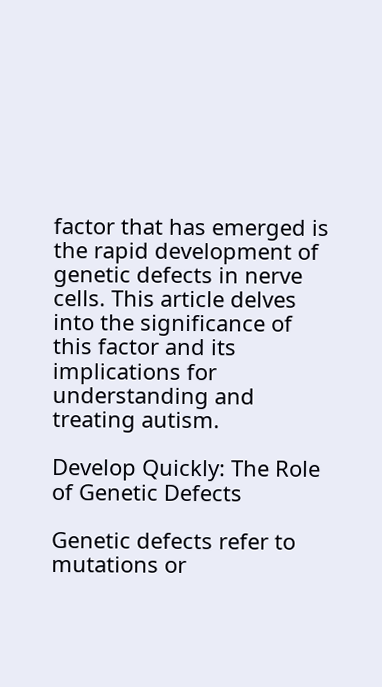factor that has emerged is the rapid development of genetic defects in nerve cells. This article delves into the significance of this factor and its implications for understanding and treating autism.

Develop Quickly: The Role of Genetic Defects

Genetic defects refer to mutations or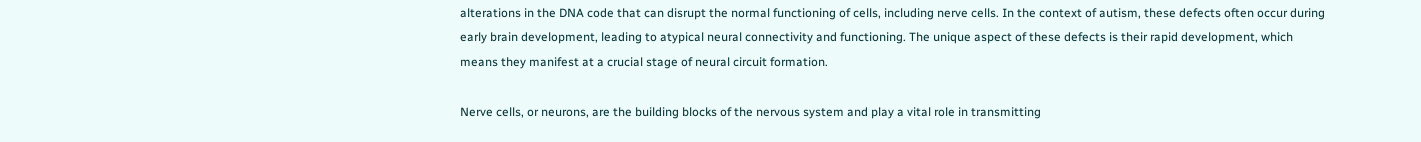alterations in the DNA code that can disrupt the normal functioning of cells, including nerve cells. In the context of autism, these defects often occur during early brain development, leading to atypical neural connectivity and functioning. The unique aspect of these defects is their rapid development, which means they manifest at a crucial stage of neural circuit formation.

Nerve cells, or neurons, are the building blocks of the nervous system and play a vital role in transmitting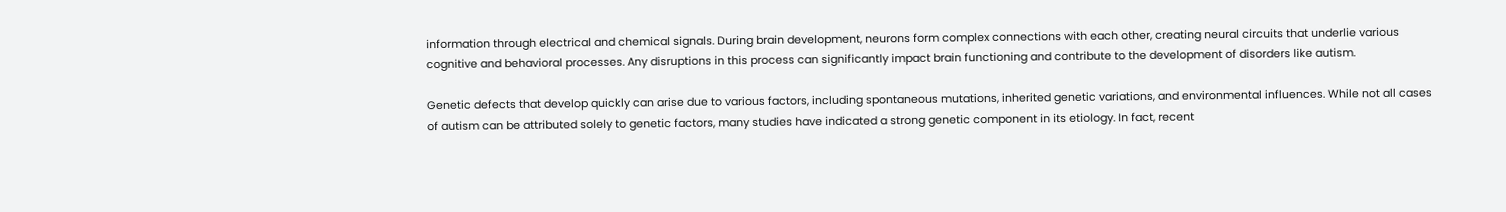information through electrical and chemical signals. During brain development, neurons form complex connections with each other, creating neural circuits that underlie various cognitive and behavioral processes. Any disruptions in this process can significantly impact brain functioning and contribute to the development of disorders like autism.

Genetic defects that develop quickly can arise due to various factors, including spontaneous mutations, inherited genetic variations, and environmental influences. While not all cases of autism can be attributed solely to genetic factors, many studies have indicated a strong genetic component in its etiology. In fact, recent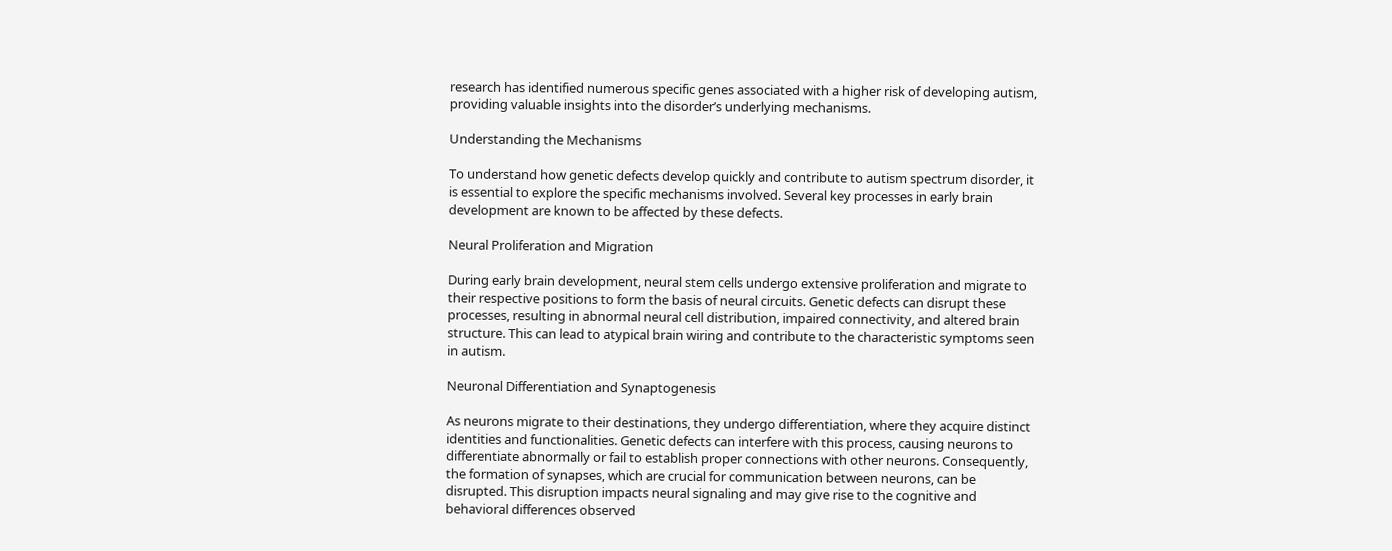research has identified numerous specific genes associated with a higher risk of developing autism, providing valuable insights into the disorder’s underlying mechanisms.

Understanding the Mechanisms

To understand how genetic defects develop quickly and contribute to autism spectrum disorder, it is essential to explore the specific mechanisms involved. Several key processes in early brain development are known to be affected by these defects.

Neural Proliferation and Migration

During early brain development, neural stem cells undergo extensive proliferation and migrate to their respective positions to form the basis of neural circuits. Genetic defects can disrupt these processes, resulting in abnormal neural cell distribution, impaired connectivity, and altered brain structure. This can lead to atypical brain wiring and contribute to the characteristic symptoms seen in autism.

Neuronal Differentiation and Synaptogenesis

As neurons migrate to their destinations, they undergo differentiation, where they acquire distinct identities and functionalities. Genetic defects can interfere with this process, causing neurons to differentiate abnormally or fail to establish proper connections with other neurons. Consequently, the formation of synapses, which are crucial for communication between neurons, can be disrupted. This disruption impacts neural signaling and may give rise to the cognitive and behavioral differences observed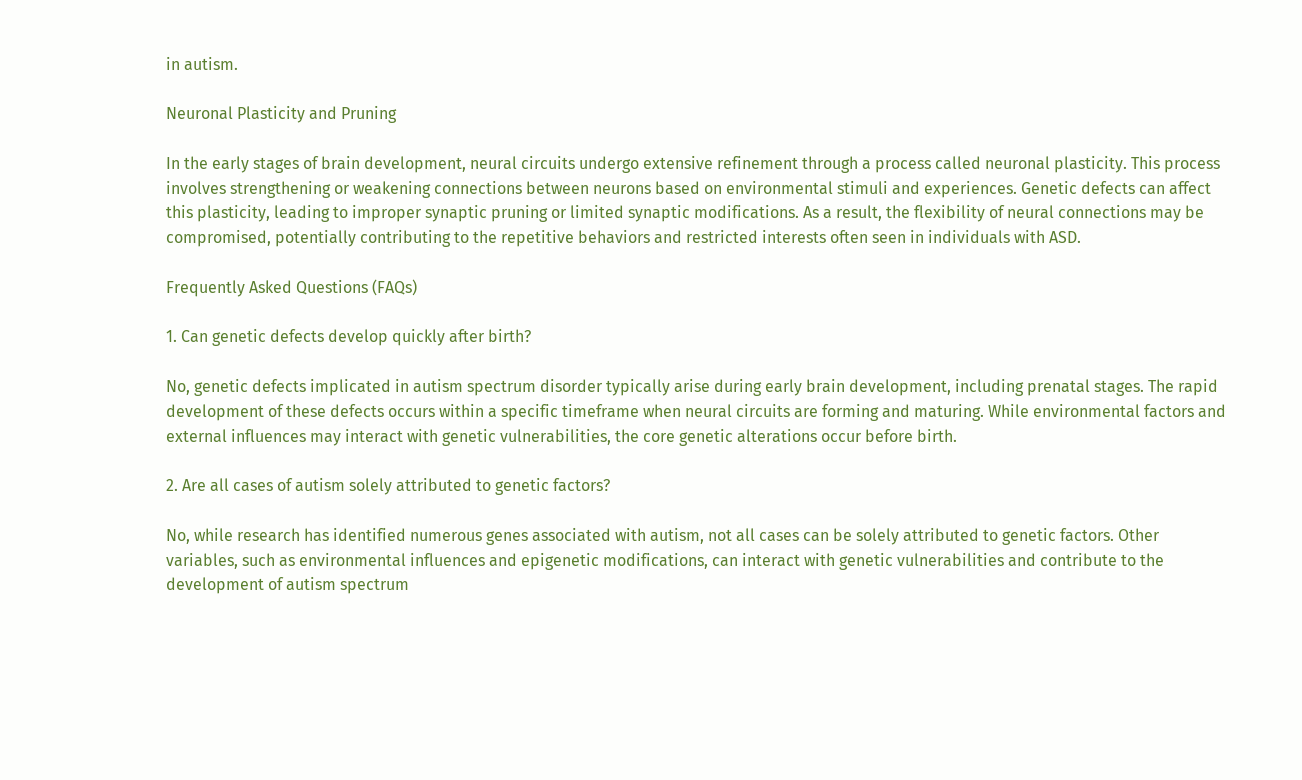in autism.

Neuronal Plasticity and Pruning

In the early stages of brain development, neural circuits undergo extensive refinement through a process called neuronal plasticity. This process involves strengthening or weakening connections between neurons based on environmental stimuli and experiences. Genetic defects can affect this plasticity, leading to improper synaptic pruning or limited synaptic modifications. As a result, the flexibility of neural connections may be compromised, potentially contributing to the repetitive behaviors and restricted interests often seen in individuals with ASD.

Frequently Asked Questions (FAQs)

1. Can genetic defects develop quickly after birth?

No, genetic defects implicated in autism spectrum disorder typically arise during early brain development, including prenatal stages. The rapid development of these defects occurs within a specific timeframe when neural circuits are forming and maturing. While environmental factors and external influences may interact with genetic vulnerabilities, the core genetic alterations occur before birth.

2. Are all cases of autism solely attributed to genetic factors?

No, while research has identified numerous genes associated with autism, not all cases can be solely attributed to genetic factors. Other variables, such as environmental influences and epigenetic modifications, can interact with genetic vulnerabilities and contribute to the development of autism spectrum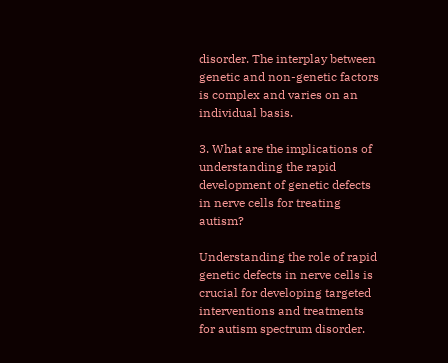disorder. The interplay between genetic and non-genetic factors is complex and varies on an individual basis.

3. What are the implications of understanding the rapid development of genetic defects in nerve cells for treating autism?

Understanding the role of rapid genetic defects in nerve cells is crucial for developing targeted interventions and treatments for autism spectrum disorder.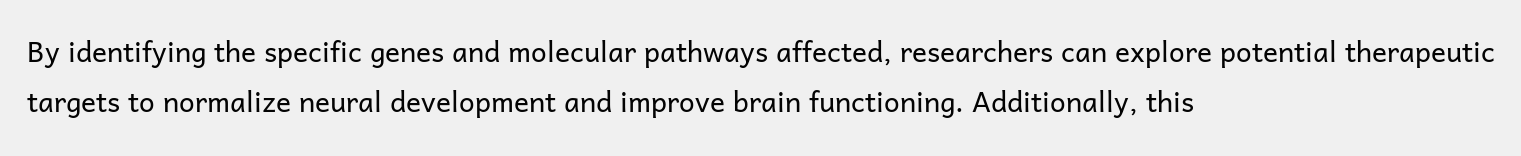By identifying the specific genes and molecular pathways affected, researchers can explore potential therapeutic targets to normalize neural development and improve brain functioning. Additionally, this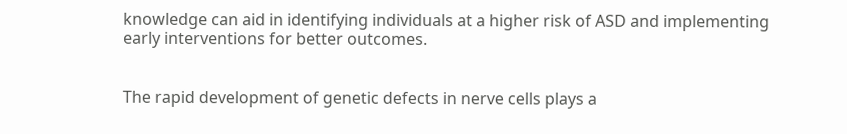knowledge can aid in identifying individuals at a higher risk of ASD and implementing early interventions for better outcomes.


The rapid development of genetic defects in nerve cells plays a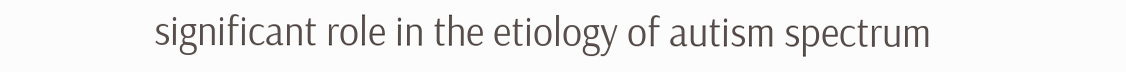significant role in the etiology of autism spectrum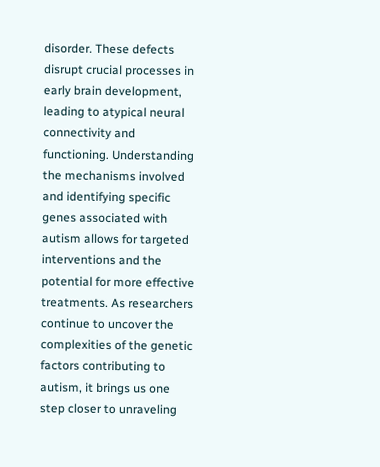disorder. These defects disrupt crucial processes in early brain development, leading to atypical neural connectivity and functioning. Understanding the mechanisms involved and identifying specific genes associated with autism allows for targeted interventions and the potential for more effective treatments. As researchers continue to uncover the complexities of the genetic factors contributing to autism, it brings us one step closer to unraveling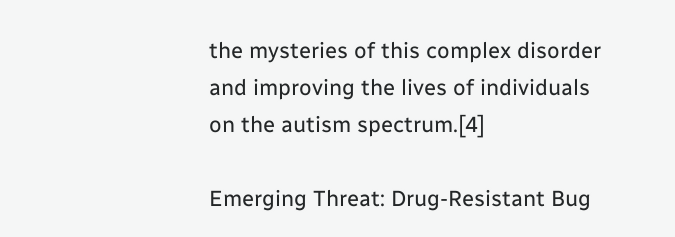the mysteries of this complex disorder and improving the lives of individuals on the autism spectrum.[4]

Emerging Threat: Drug-Resistant Bug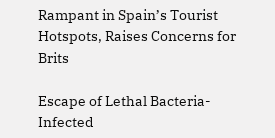Rampant in Spain’s Tourist Hotspots, Raises Concerns for Brits

Escape of Lethal Bacteria-Infected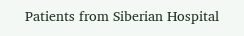Patients from Siberian Hospital